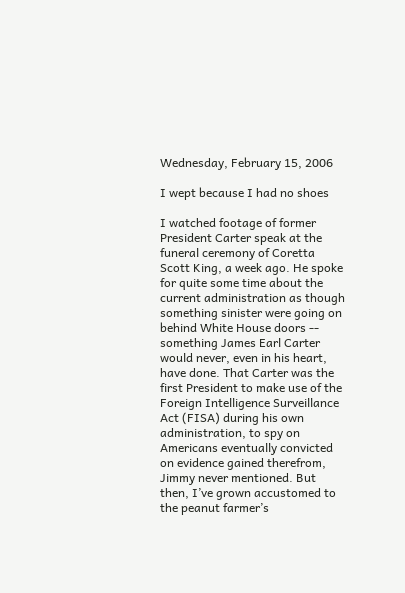Wednesday, February 15, 2006

I wept because I had no shoes

I watched footage of former President Carter speak at the funeral ceremony of Coretta Scott King, a week ago. He spoke for quite some time about the current administration as though something sinister were going on behind White House doors -- something James Earl Carter would never, even in his heart, have done. That Carter was the first President to make use of the Foreign Intelligence Surveillance Act (FISA) during his own administration, to spy on Americans eventually convicted on evidence gained therefrom, Jimmy never mentioned. But then, I’ve grown accustomed to the peanut farmer’s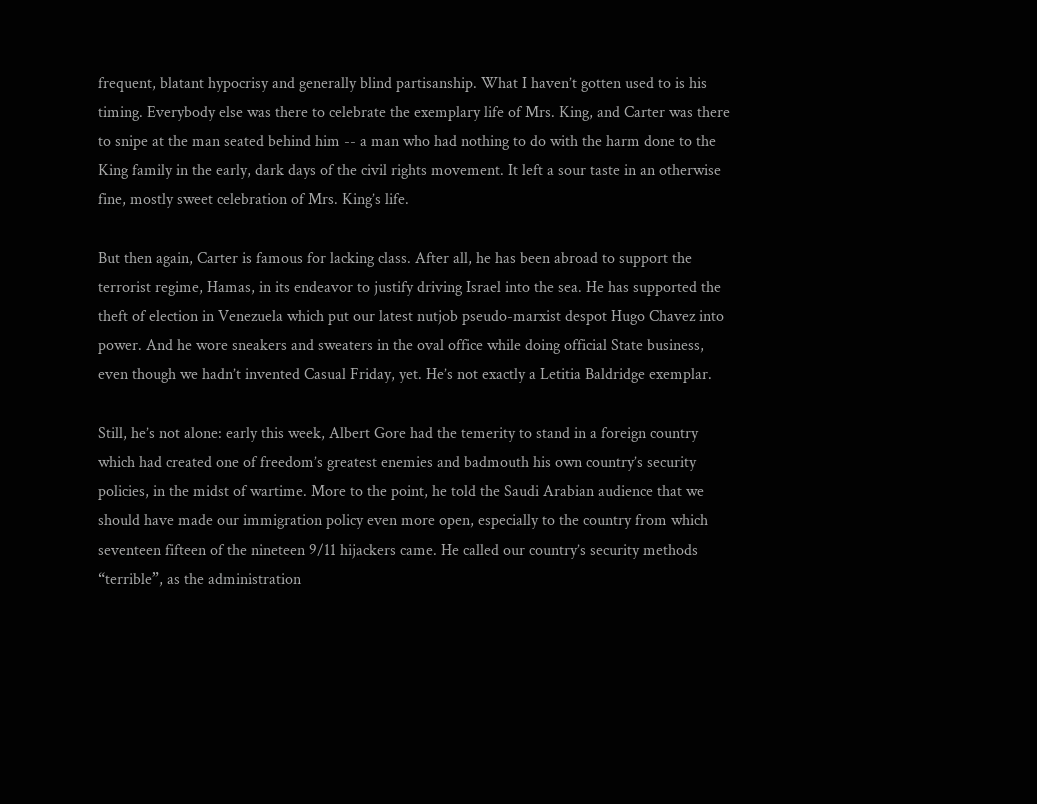frequent, blatant hypocrisy and generally blind partisanship. What I haven’t gotten used to is his timing. Everybody else was there to celebrate the exemplary life of Mrs. King, and Carter was there to snipe at the man seated behind him -- a man who had nothing to do with the harm done to the King family in the early, dark days of the civil rights movement. It left a sour taste in an otherwise fine, mostly sweet celebration of Mrs. King’s life.

But then again, Carter is famous for lacking class. After all, he has been abroad to support the terrorist regime, Hamas, in its endeavor to justify driving Israel into the sea. He has supported the theft of election in Venezuela which put our latest nutjob pseudo-marxist despot Hugo Chavez into power. And he wore sneakers and sweaters in the oval office while doing official State business, even though we hadn’t invented Casual Friday, yet. He’s not exactly a Letitia Baldridge exemplar.

Still, he’s not alone: early this week, Albert Gore had the temerity to stand in a foreign country which had created one of freedom’s greatest enemies and badmouth his own country’s security policies, in the midst of wartime. More to the point, he told the Saudi Arabian audience that we should have made our immigration policy even more open, especially to the country from which seventeen fifteen of the nineteen 9/11 hijackers came. He called our country’s security methods “terrible”, as the administration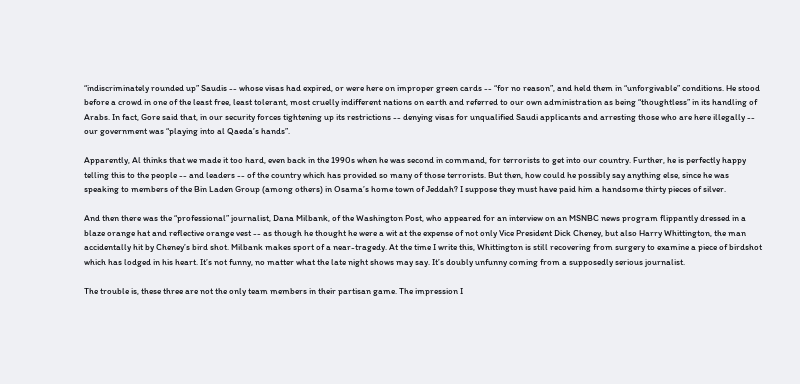“indiscriminately rounded up” Saudis -- whose visas had expired, or were here on improper green cards -- “for no reason”, and held them in “unforgivable” conditions. He stood before a crowd in one of the least free, least tolerant, most cruelly indifferent nations on earth and referred to our own administration as being “thoughtless” in its handling of Arabs. In fact, Gore said that, in our security forces tightening up its restrictions -- denying visas for unqualified Saudi applicants and arresting those who are here illegally -- our government was “playing into al Qaeda’s hands”.

Apparently, Al thinks that we made it too hard, even back in the 1990s when he was second in command, for terrorists to get into our country. Further, he is perfectly happy telling this to the people -- and leaders -- of the country which has provided so many of those terrorists. But then, how could he possibly say anything else, since he was speaking to members of the Bin Laden Group (among others) in Osama’s home town of Jeddah? I suppose they must have paid him a handsome thirty pieces of silver.

And then there was the “professional” journalist, Dana Milbank, of the Washington Post, who appeared for an interview on an MSNBC news program flippantly dressed in a blaze orange hat and reflective orange vest -- as though he thought he were a wit at the expense of not only Vice President Dick Cheney, but also Harry Whittington, the man accidentally hit by Cheney’s bird shot. Milbank makes sport of a near-tragedy. At the time I write this, Whittington is still recovering from surgery to examine a piece of birdshot which has lodged in his heart. It’s not funny, no matter what the late night shows may say. It’s doubly unfunny coming from a supposedly serious journalist.

The trouble is, these three are not the only team members in their partisan game. The impression I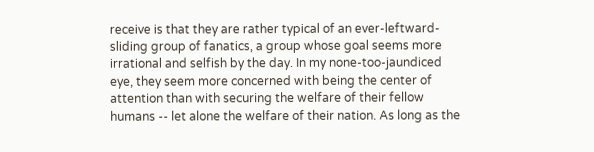receive is that they are rather typical of an ever-leftward-sliding group of fanatics, a group whose goal seems more irrational and selfish by the day. In my none-too-jaundiced eye, they seem more concerned with being the center of attention than with securing the welfare of their fellow humans -- let alone the welfare of their nation. As long as the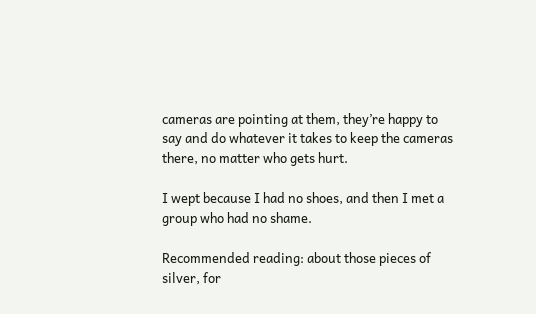cameras are pointing at them, they’re happy to say and do whatever it takes to keep the cameras there, no matter who gets hurt.

I wept because I had no shoes, and then I met a group who had no shame.

Recommended reading: about those pieces of silver, for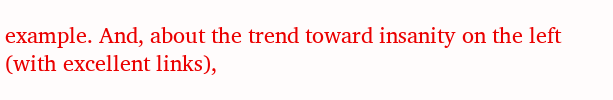example. And, about the trend toward insanity on the left (with excellent links),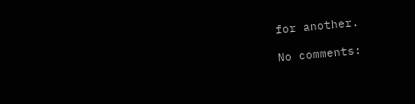for another.

No comments: